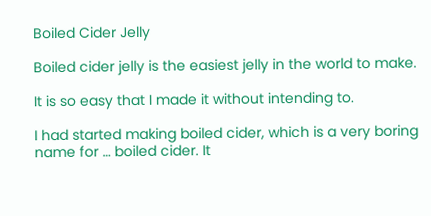Boiled Cider Jelly

Boiled cider jelly is the easiest jelly in the world to make.

It is so easy that I made it without intending to.

I had started making boiled cider, which is a very boring name for … boiled cider. It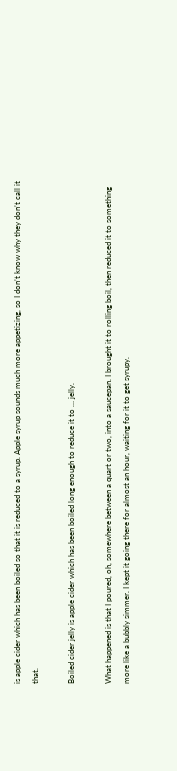is apple cider which has been boiled so that it is reduced to a syrup. Apple syrup sounds much more appetizing, so I don’t know why they don’t call it that.

Boiled cider jelly is apple cider which has been boiled long enough to reduce it to … jelly.

What happened is that I poured, oh, somewhere between a quart or two, into a saucepan. I brought it to rolling boil, then reduced it to something more like a bubbly simmer. I kept it going there for almost an hour, waiting for it to get syrupy.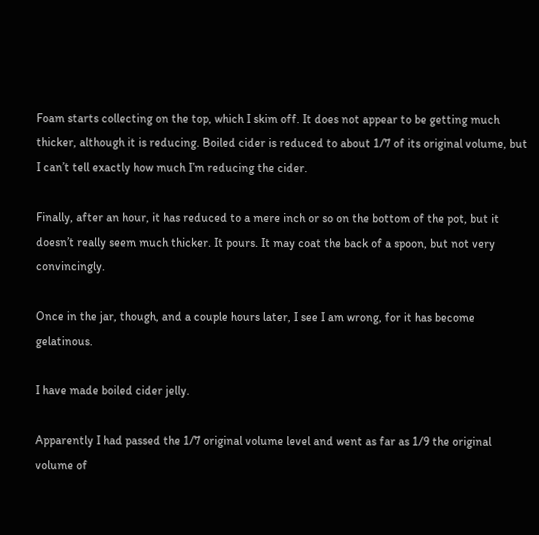Foam starts collecting on the top, which I skim off. It does not appear to be getting much thicker, although it is reducing. Boiled cider is reduced to about 1/7 of its original volume, but I can’t tell exactly how much I’m reducing the cider.

Finally, after an hour, it has reduced to a mere inch or so on the bottom of the pot, but it doesn’t really seem much thicker. It pours. It may coat the back of a spoon, but not very convincingly.

Once in the jar, though, and a couple hours later, I see I am wrong, for it has become gelatinous.

I have made boiled cider jelly.

Apparently I had passed the 1/7 original volume level and went as far as 1/9 the original volume of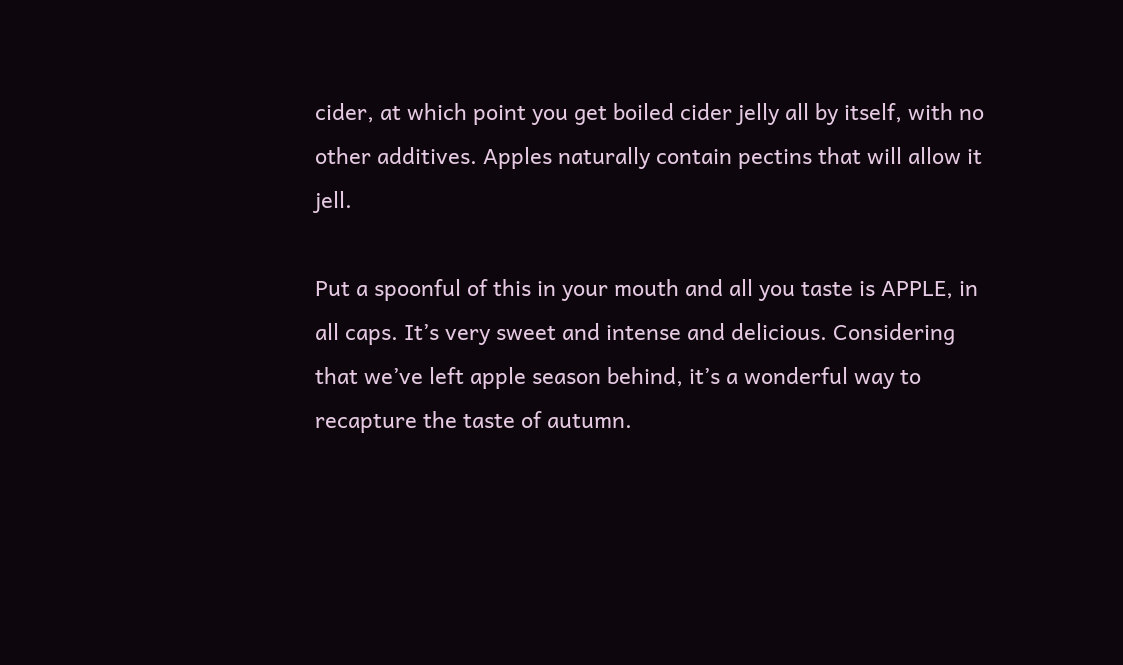cider, at which point you get boiled cider jelly all by itself, with no other additives. Apples naturally contain pectins that will allow it jell.

Put a spoonful of this in your mouth and all you taste is APPLE, in all caps. It’s very sweet and intense and delicious. Considering that we’ve left apple season behind, it’s a wonderful way to recapture the taste of autumn.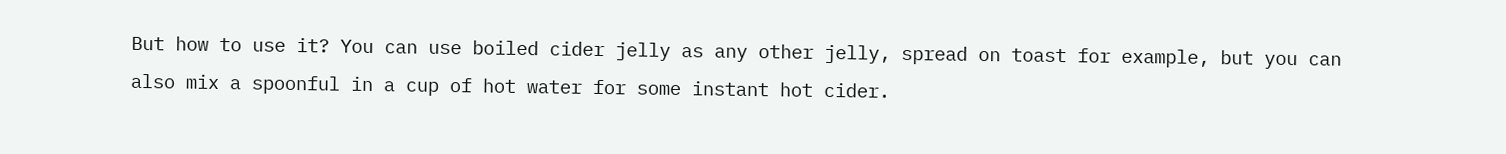But how to use it? You can use boiled cider jelly as any other jelly, spread on toast for example, but you can also mix a spoonful in a cup of hot water for some instant hot cider.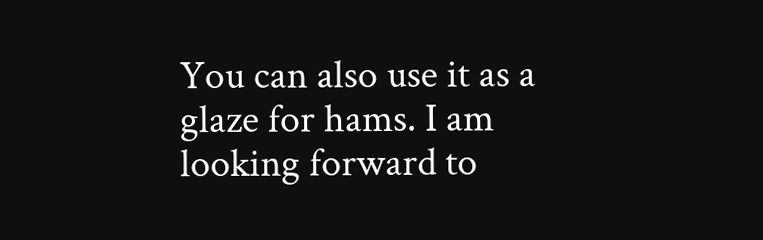You can also use it as a glaze for hams. I am looking forward to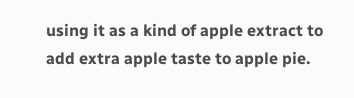using it as a kind of apple extract to add extra apple taste to apple pie.